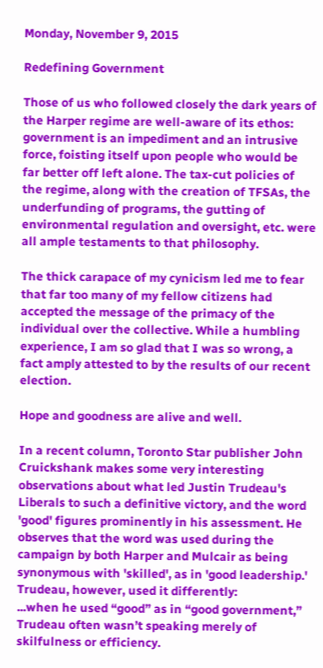Monday, November 9, 2015

Redefining Government

Those of us who followed closely the dark years of the Harper regime are well-aware of its ethos: government is an impediment and an intrusive force, foisting itself upon people who would be far better off left alone. The tax-cut policies of the regime, along with the creation of TFSAs, the underfunding of programs, the gutting of environmental regulation and oversight, etc. were all ample testaments to that philosophy.

The thick carapace of my cynicism led me to fear that far too many of my fellow citizens had accepted the message of the primacy of the individual over the collective. While a humbling experience, I am so glad that I was so wrong, a fact amply attested to by the results of our recent election.

Hope and goodness are alive and well.

In a recent column, Toronto Star publisher John Cruickshank makes some very interesting observations about what led Justin Trudeau's Liberals to such a definitive victory, and the word 'good' figures prominently in his assessment. He observes that the word was used during the campaign by both Harper and Mulcair as being synonymous with 'skilled', as in 'good leadership.' Trudeau, however, used it differently:
...when he used “good” as in “good government,” Trudeau often wasn’t speaking merely of skilfulness or efficiency.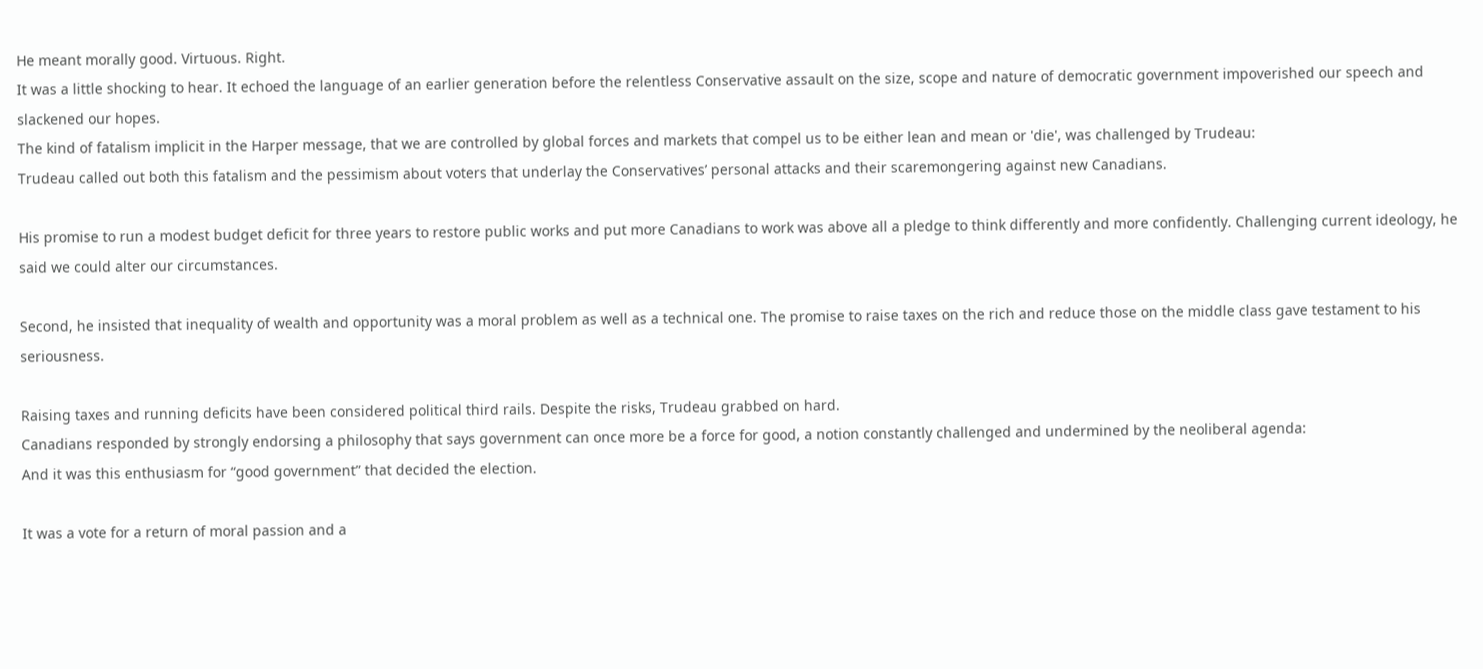He meant morally good. Virtuous. Right.
It was a little shocking to hear. It echoed the language of an earlier generation before the relentless Conservative assault on the size, scope and nature of democratic government impoverished our speech and slackened our hopes.
The kind of fatalism implicit in the Harper message, that we are controlled by global forces and markets that compel us to be either lean and mean or 'die', was challenged by Trudeau:
Trudeau called out both this fatalism and the pessimism about voters that underlay the Conservatives’ personal attacks and their scaremongering against new Canadians.

His promise to run a modest budget deficit for three years to restore public works and put more Canadians to work was above all a pledge to think differently and more confidently. Challenging current ideology, he said we could alter our circumstances.

Second, he insisted that inequality of wealth and opportunity was a moral problem as well as a technical one. The promise to raise taxes on the rich and reduce those on the middle class gave testament to his seriousness.

Raising taxes and running deficits have been considered political third rails. Despite the risks, Trudeau grabbed on hard.
Canadians responded by strongly endorsing a philosophy that says government can once more be a force for good, a notion constantly challenged and undermined by the neoliberal agenda:
And it was this enthusiasm for “good government” that decided the election.

It was a vote for a return of moral passion and a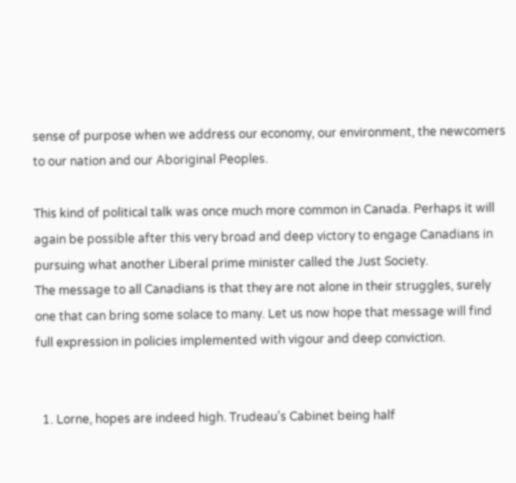sense of purpose when we address our economy, our environment, the newcomers to our nation and our Aboriginal Peoples.

This kind of political talk was once much more common in Canada. Perhaps it will again be possible after this very broad and deep victory to engage Canadians in pursuing what another Liberal prime minister called the Just Society.
The message to all Canadians is that they are not alone in their struggles, surely one that can bring some solace to many. Let us now hope that message will find full expression in policies implemented with vigour and deep conviction.


  1. Lorne, hopes are indeed high. Trudeau’s Cabinet being half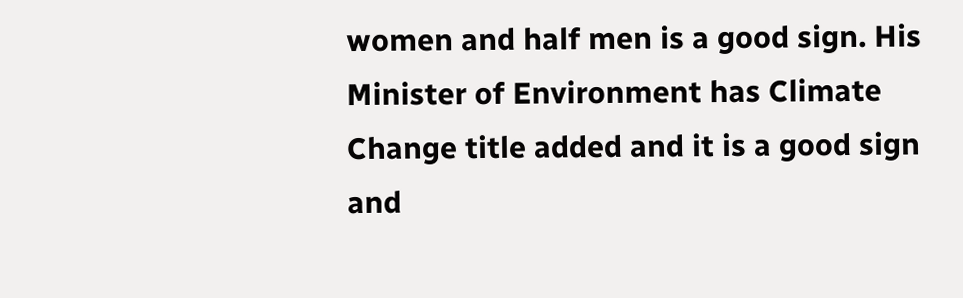women and half men is a good sign. His Minister of Environment has Climate Change title added and it is a good sign and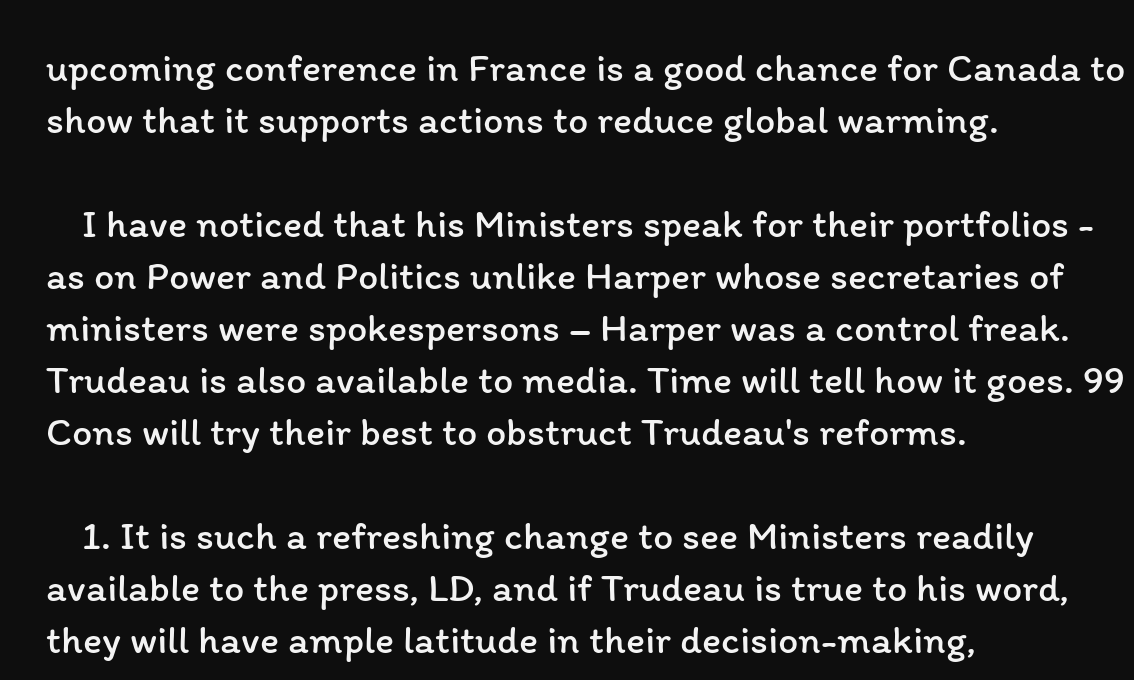upcoming conference in France is a good chance for Canada to show that it supports actions to reduce global warming.

    I have noticed that his Ministers speak for their portfolios - as on Power and Politics unlike Harper whose secretaries of ministers were spokespersons – Harper was a control freak. Trudeau is also available to media. Time will tell how it goes. 99 Cons will try their best to obstruct Trudeau's reforms.

    1. It is such a refreshing change to see Ministers readily available to the press, LD, and if Trudeau is true to his word, they will have ample latitude in their decision-making,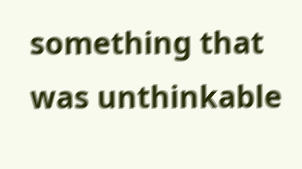something that was unthinkable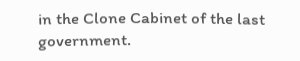in the Clone Cabinet of the last government.